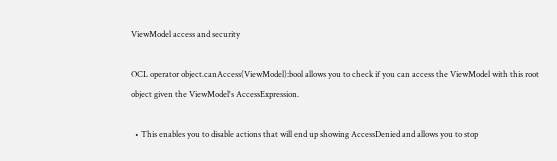ViewModel access and security

OCL operator object.canAccess(ViewModel):bool allows you to check if you can access the ViewModel with this root object given the ViewModel's AccessExpression.

  • This enables you to disable actions that will end up showing AccessDenied and allows you to stop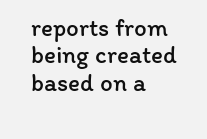reports from being created based on a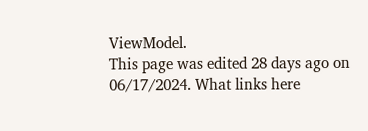ViewModel.
This page was edited 28 days ago on 06/17/2024. What links here